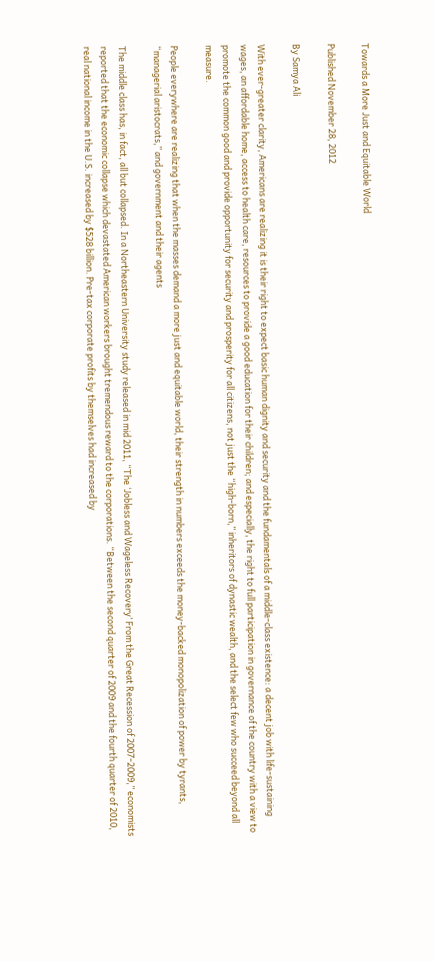Towards a More Just and Equitable World

Published November 28, 2012

By Samya Ali

With ever-greater clarity, Americans are realizing it is their right to expect basic human dignity and security and the fundamentals of a middle-class existence: a decent job with life-sustaining wages, an affordable home, access to health care, resources to provide a good education for their children; and especially, the right to full participation in governance of the country with a view to promote the common good and provide opportunity for security and prosperity for all citizens, not just the “high-born,” inheritors of dynastic wealth, and the select few who succeed beyond all measure.

People everywhere are realizing that when the masses demand a more just and equitable world, their strength in numbers exceeds the money-backed monopolization of power by tyrants, “managerial aristocrats,” and government and their agents

The middle class has, in fact, all but collapsed. In a Northeastern University study released in mid 2011, “The ‘Jobless and Wageless Recovery’ From the Great Recession of 2007-2009,” economists reported that the economic collapse which devastated American workers brought tremendous reward to the corporations. “Between the second quarter of 2009 and the fourth quarter of 2010, real national income in the U.S. increased by $528 billion. Pre-tax corporate profits by themselves had increased by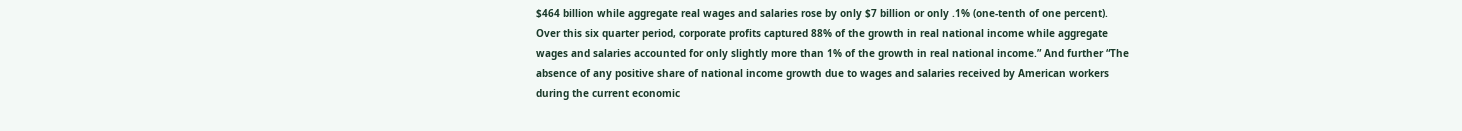$464 billion while aggregate real wages and salaries rose by only $7 billion or only .1% (one-tenth of one percent). Over this six quarter period, corporate profits captured 88% of the growth in real national income while aggregate wages and salaries accounted for only slightly more than 1% of the growth in real national income.” And further “The absence of any positive share of national income growth due to wages and salaries received by American workers during the current economic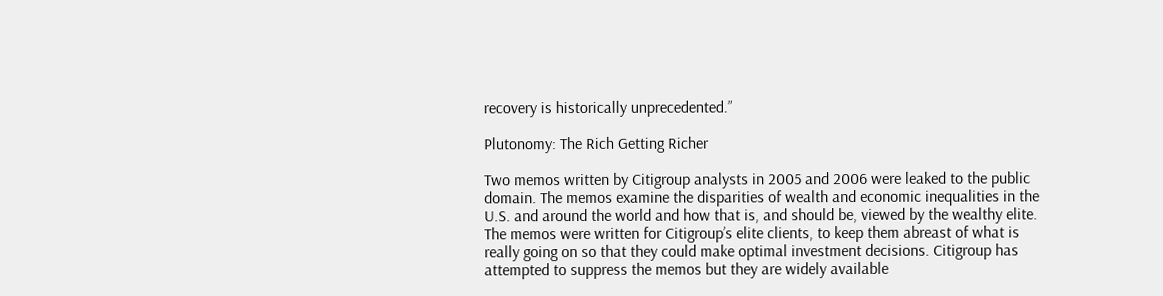recovery is historically unprecedented.”

Plutonomy: The Rich Getting Richer

Two memos written by Citigroup analysts in 2005 and 2006 were leaked to the public domain. The memos examine the disparities of wealth and economic inequalities in the U.S. and around the world and how that is, and should be, viewed by the wealthy elite. The memos were written for Citigroup’s elite clients, to keep them abreast of what is really going on so that they could make optimal investment decisions. Citigroup has attempted to suppress the memos but they are widely available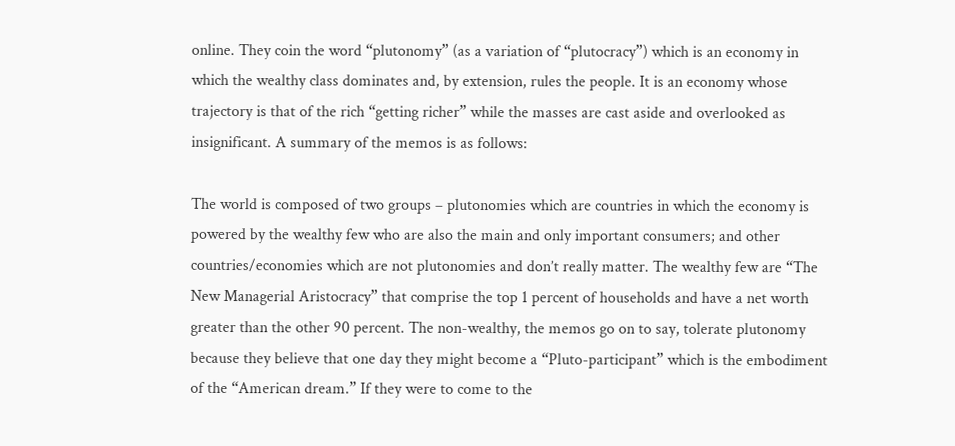online. They coin the word “plutonomy” (as a variation of “plutocracy”) which is an economy in which the wealthy class dominates and, by extension, rules the people. It is an economy whose trajectory is that of the rich “getting richer” while the masses are cast aside and overlooked as insignificant. A summary of the memos is as follows:

The world is composed of two groups – plutonomies which are countries in which the economy is powered by the wealthy few who are also the main and only important consumers; and other countries/economies which are not plutonomies and don’t really matter. The wealthy few are “The New Managerial Aristocracy” that comprise the top 1 percent of households and have a net worth greater than the other 90 percent. The non-wealthy, the memos go on to say, tolerate plutonomy because they believe that one day they might become a “Pluto-participant” which is the embodiment of the “American dream.” If they were to come to the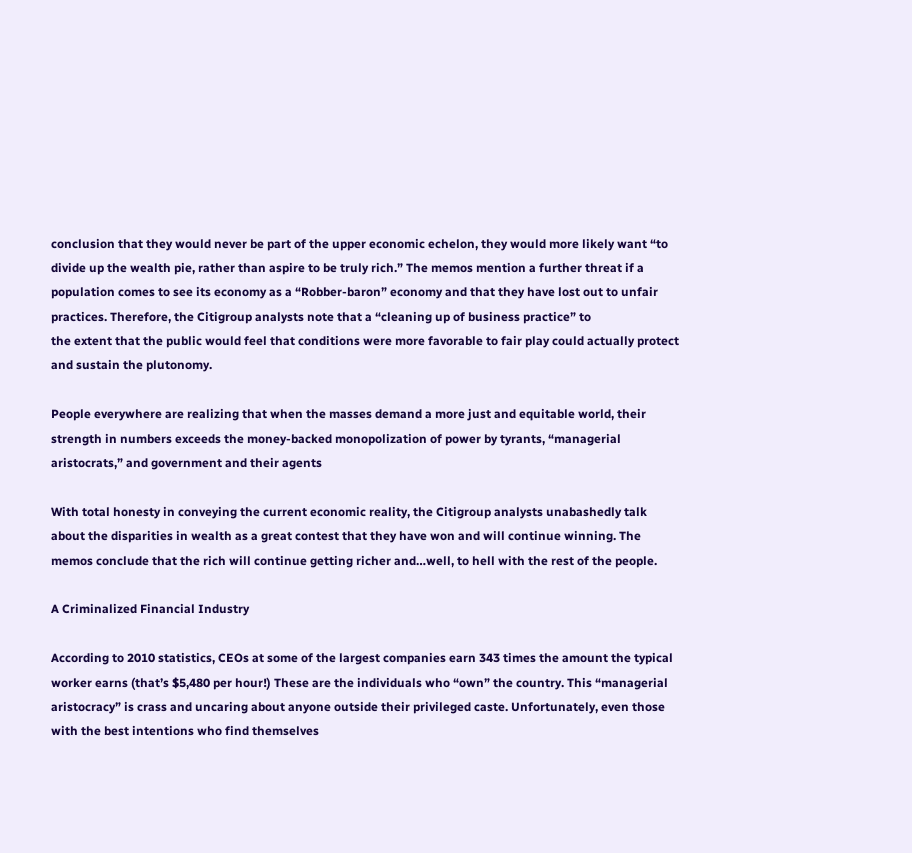conclusion that they would never be part of the upper economic echelon, they would more likely want “to divide up the wealth pie, rather than aspire to be truly rich.” The memos mention a further threat if a population comes to see its economy as a “Robber-baron” economy and that they have lost out to unfair practices. Therefore, the Citigroup analysts note that a “cleaning up of business practice” to
the extent that the public would feel that conditions were more favorable to fair play could actually protect and sustain the plutonomy.

People everywhere are realizing that when the masses demand a more just and equitable world, their strength in numbers exceeds the money-backed monopolization of power by tyrants, “managerial aristocrats,” and government and their agents

With total honesty in conveying the current economic reality, the Citigroup analysts unabashedly talk about the disparities in wealth as a great contest that they have won and will continue winning. The memos conclude that the rich will continue getting richer and…well, to hell with the rest of the people.

A Criminalized Financial Industry

According to 2010 statistics, CEOs at some of the largest companies earn 343 times the amount the typical worker earns (that’s $5,480 per hour!) These are the individuals who “own” the country. This “managerial aristocracy” is crass and uncaring about anyone outside their privileged caste. Unfortunately, even those with the best intentions who find themselves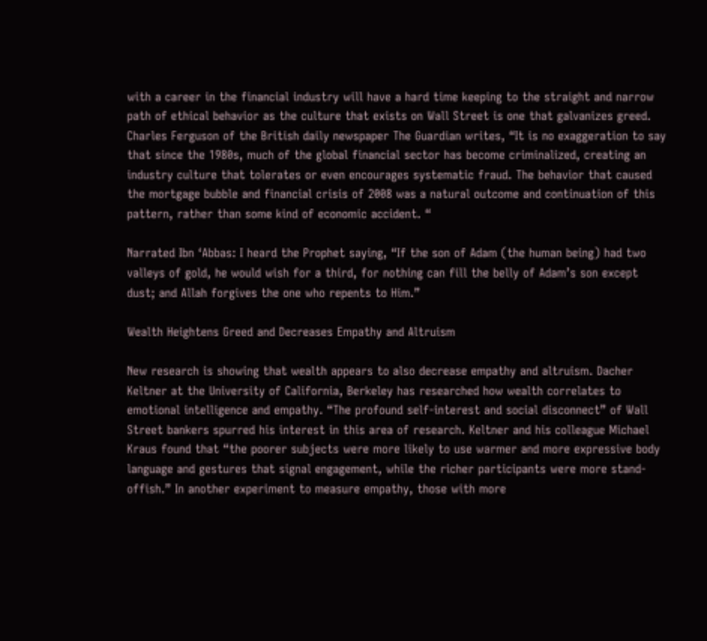with a career in the financial industry will have a hard time keeping to the straight and narrow path of ethical behavior as the culture that exists on Wall Street is one that galvanizes greed. Charles Ferguson of the British daily newspaper The Guardian writes, “It is no exaggeration to say that since the 1980s, much of the global financial sector has become criminalized, creating an industry culture that tolerates or even encourages systematic fraud. The behavior that caused the mortgage bubble and financial crisis of 2008 was a natural outcome and continuation of this pattern, rather than some kind of economic accident. “

Narrated Ibn ‘Abbas: I heard the Prophet saying, “If the son of Adam (the human being) had two valleys of gold, he would wish for a third, for nothing can fill the belly of Adam’s son except dust; and Allah forgives the one who repents to Him.”

Wealth Heightens Greed and Decreases Empathy and Altruism

New research is showing that wealth appears to also decrease empathy and altruism. Dacher Keltner at the University of California, Berkeley has researched how wealth correlates to emotional intelligence and empathy. “The profound self-interest and social disconnect” of Wall Street bankers spurred his interest in this area of research. Keltner and his colleague Michael Kraus found that “the poorer subjects were more likely to use warmer and more expressive body language and gestures that signal engagement, while the richer participants were more stand-offish.” In another experiment to measure empathy, those with more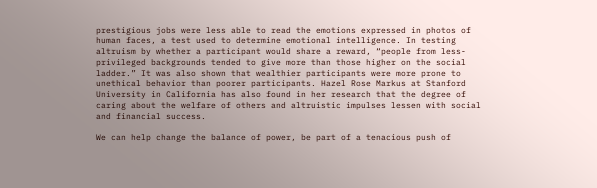prestigious jobs were less able to read the emotions expressed in photos of human faces, a test used to determine emotional intelligence. In testing altruism by whether a participant would share a reward, “people from less-privileged backgrounds tended to give more than those higher on the social ladder.” It was also shown that wealthier participants were more prone to unethical behavior than poorer participants. Hazel Rose Markus at Stanford University in California has also found in her research that the degree of caring about the welfare of others and altruistic impulses lessen with social and financial success.

We can help change the balance of power, be part of a tenacious push of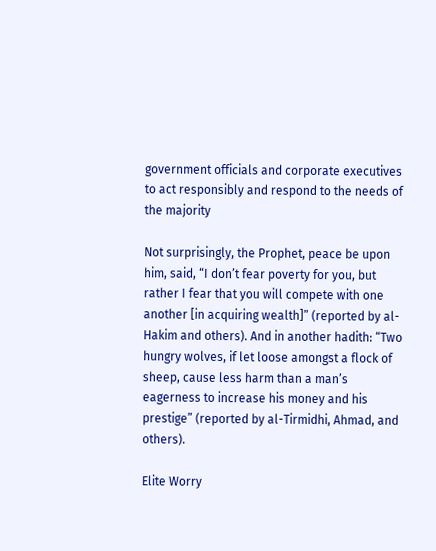government officials and corporate executives to act responsibly and respond to the needs of the majority

Not surprisingly, the Prophet, peace be upon him, said, “I don’t fear poverty for you, but rather I fear that you will compete with one another [in acquiring wealth]” (reported by al-Hakim and others). And in another hadith: “Two hungry wolves, if let loose amongst a flock of sheep, cause less harm than a man’s eagerness to increase his money and his prestige” (reported by al-Tirmidhi, Ahmad, and others).

Elite Worry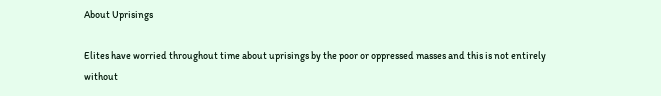About Uprisings

Elites have worried throughout time about uprisings by the poor or oppressed masses and this is not entirely without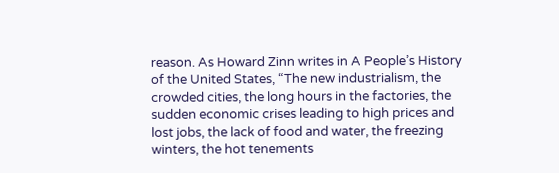reason. As Howard Zinn writes in A People’s History of the United States, “The new industrialism, the crowded cities, the long hours in the factories, the sudden economic crises leading to high prices and lost jobs, the lack of food and water, the freezing winters, the hot tenements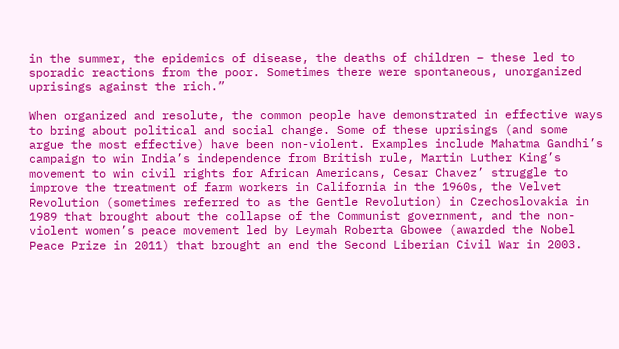in the summer, the epidemics of disease, the deaths of children – these led to sporadic reactions from the poor. Sometimes there were spontaneous, unorganized uprisings against the rich.”

When organized and resolute, the common people have demonstrated in effective ways to bring about political and social change. Some of these uprisings (and some argue the most effective) have been non-violent. Examples include Mahatma Gandhi’s campaign to win India’s independence from British rule, Martin Luther King’s movement to win civil rights for African Americans, Cesar Chavez’ struggle to improve the treatment of farm workers in California in the 1960s, the Velvet Revolution (sometimes referred to as the Gentle Revolution) in Czechoslovakia in 1989 that brought about the collapse of the Communist government, and the non-violent women’s peace movement led by Leymah Roberta Gbowee (awarded the Nobel Peace Prize in 2011) that brought an end the Second Liberian Civil War in 2003.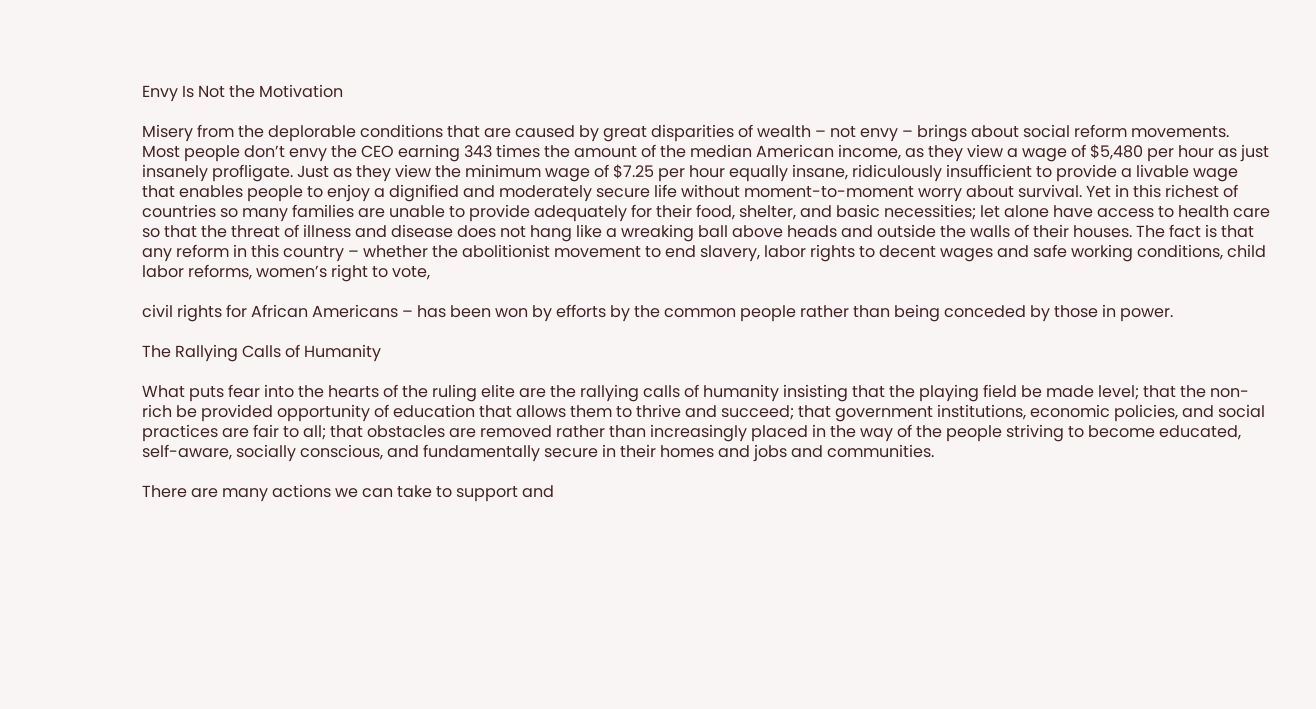Envy Is Not the Motivation

Misery from the deplorable conditions that are caused by great disparities of wealth – not envy – brings about social reform movements. Most people don’t envy the CEO earning 343 times the amount of the median American income, as they view a wage of $5,480 per hour as just insanely profligate. Just as they view the minimum wage of $7.25 per hour equally insane, ridiculously insufficient to provide a livable wage that enables people to enjoy a dignified and moderately secure life without moment-to-moment worry about survival. Yet in this richest of countries so many families are unable to provide adequately for their food, shelter, and basic necessities; let alone have access to health care so that the threat of illness and disease does not hang like a wreaking ball above heads and outside the walls of their houses. The fact is that any reform in this country – whether the abolitionist movement to end slavery, labor rights to decent wages and safe working conditions, child labor reforms, women’s right to vote,

civil rights for African Americans – has been won by efforts by the common people rather than being conceded by those in power.

The Rallying Calls of Humanity

What puts fear into the hearts of the ruling elite are the rallying calls of humanity insisting that the playing field be made level; that the non-rich be provided opportunity of education that allows them to thrive and succeed; that government institutions, economic policies, and social practices are fair to all; that obstacles are removed rather than increasingly placed in the way of the people striving to become educated, self-aware, socially conscious, and fundamentally secure in their homes and jobs and communities.

There are many actions we can take to support and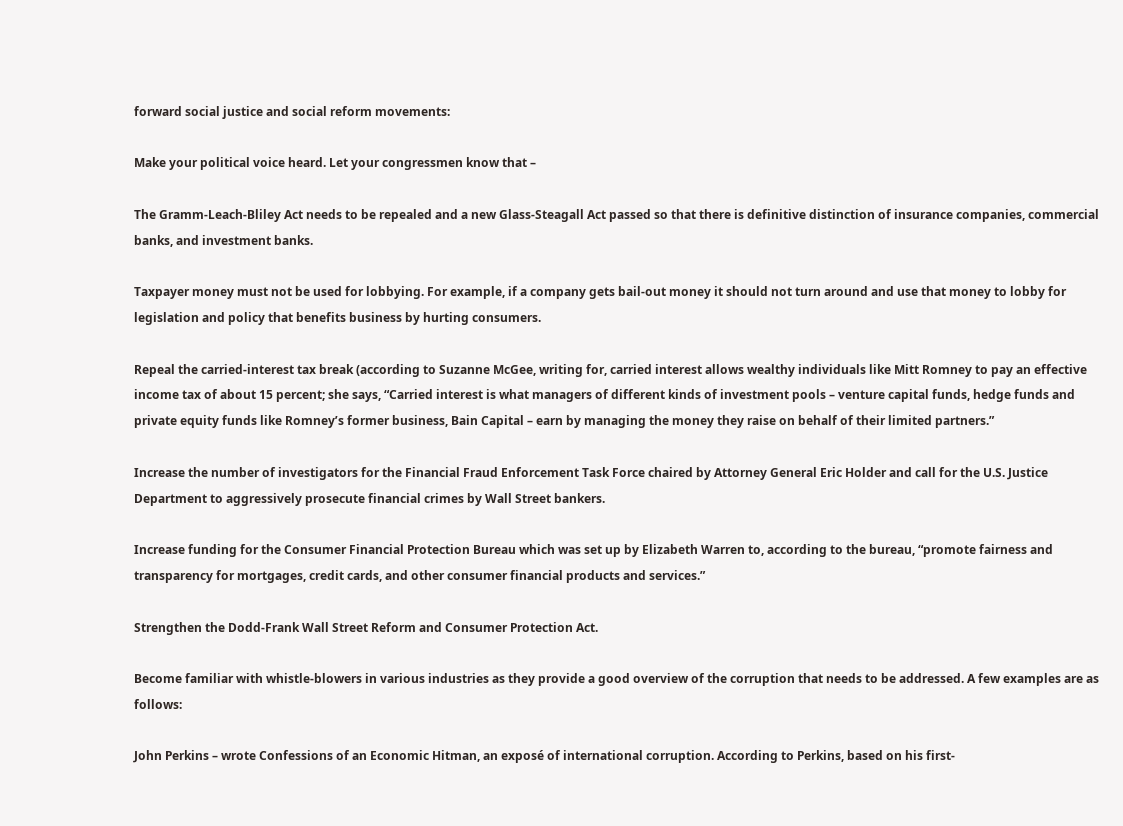forward social justice and social reform movements:

Make your political voice heard. Let your congressmen know that –

The Gramm-Leach-Bliley Act needs to be repealed and a new Glass-Steagall Act passed so that there is definitive distinction of insurance companies, commercial banks, and investment banks.

Taxpayer money must not be used for lobbying. For example, if a company gets bail-out money it should not turn around and use that money to lobby for legislation and policy that benefits business by hurting consumers.

Repeal the carried-interest tax break (according to Suzanne McGee, writing for, carried interest allows wealthy individuals like Mitt Romney to pay an effective income tax of about 15 percent; she says, “Carried interest is what managers of different kinds of investment pools – venture capital funds, hedge funds and private equity funds like Romney’s former business, Bain Capital – earn by managing the money they raise on behalf of their limited partners.”

Increase the number of investigators for the Financial Fraud Enforcement Task Force chaired by Attorney General Eric Holder and call for the U.S. Justice Department to aggressively prosecute financial crimes by Wall Street bankers.

Increase funding for the Consumer Financial Protection Bureau which was set up by Elizabeth Warren to, according to the bureau, “promote fairness and transparency for mortgages, credit cards, and other consumer financial products and services.”

Strengthen the Dodd-Frank Wall Street Reform and Consumer Protection Act.

Become familiar with whistle-blowers in various industries as they provide a good overview of the corruption that needs to be addressed. A few examples are as follows:

John Perkins – wrote Confessions of an Economic Hitman, an exposé of international corruption. According to Perkins, based on his first-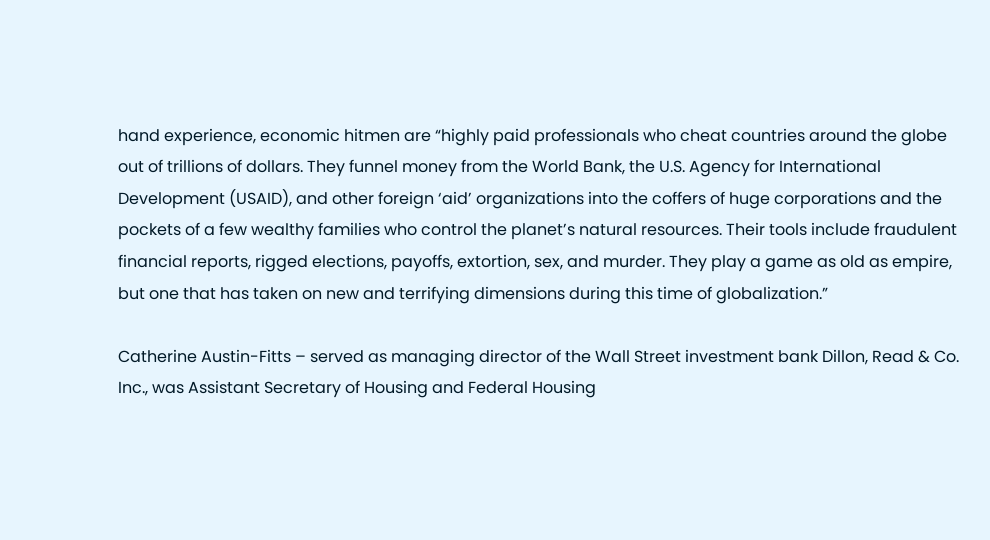hand experience, economic hitmen are “highly paid professionals who cheat countries around the globe out of trillions of dollars. They funnel money from the World Bank, the U.S. Agency for International Development (USAID), and other foreign ‘aid’ organizations into the coffers of huge corporations and the pockets of a few wealthy families who control the planet’s natural resources. Their tools include fraudulent financial reports, rigged elections, payoffs, extortion, sex, and murder. They play a game as old as empire, but one that has taken on new and terrifying dimensions during this time of globalization.”

Catherine Austin-Fitts – served as managing director of the Wall Street investment bank Dillon, Read & Co. Inc., was Assistant Secretary of Housing and Federal Housing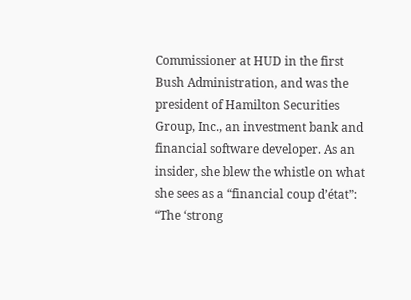Commissioner at HUD in the first Bush Administration, and was the president of Hamilton Securities Group, Inc., an investment bank and financial software developer. As an insider, she blew the whistle on what she sees as a “financial coup d’état”: “The ‘strong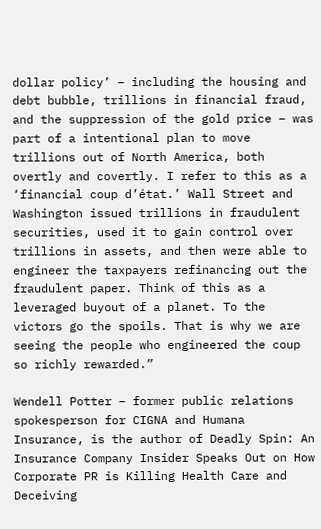dollar policy’ – including the housing and debt bubble, trillions in financial fraud, and the suppression of the gold price – was part of a intentional plan to move trillions out of North America, both overtly and covertly. I refer to this as a ‘financial coup d’état.’ Wall Street and Washington issued trillions in fraudulent securities, used it to gain control over trillions in assets, and then were able to engineer the taxpayers refinancing out the fraudulent paper. Think of this as a leveraged buyout of a planet. To the victors go the spoils. That is why we are seeing the people who engineered the coup so richly rewarded.”

Wendell Potter – former public relations spokesperson for CIGNA and Humana Insurance, is the author of Deadly Spin: An Insurance Company Insider Speaks Out on How Corporate PR is Killing Health Care and Deceiving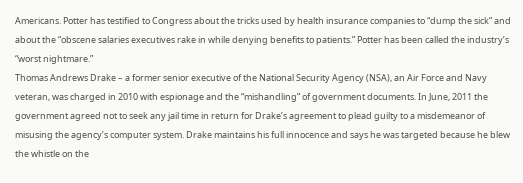Americans. Potter has testified to Congress about the tricks used by health insurance companies to “dump the sick” and about the “obscene salaries executives rake in while denying benefits to patients.” Potter has been called the industry’s “worst nightmare.”
Thomas Andrews Drake – a former senior executive of the National Security Agency (NSA), an Air Force and Navy veteran, was charged in 2010 with espionage and the “mishandling” of government documents. In June, 2011 the government agreed not to seek any jail time in return for Drake’s agreement to plead guilty to a misdemeanor of misusing the agency’s computer system. Drake maintains his full innocence and says he was targeted because he blew the whistle on the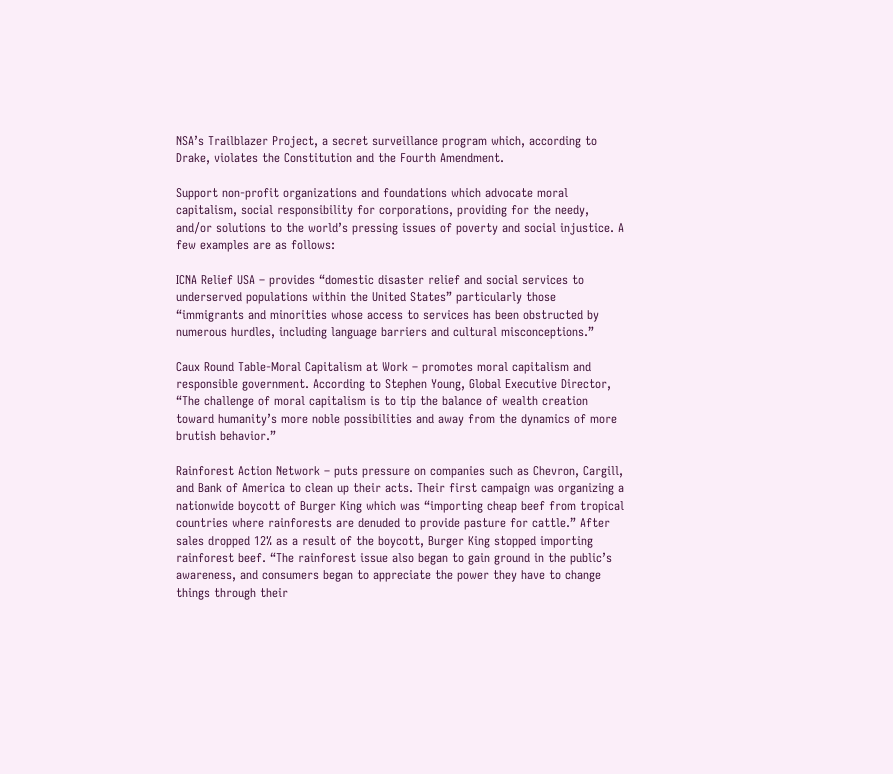NSA’s Trailblazer Project, a secret surveillance program which, according to Drake, violates the Constitution and the Fourth Amendment.

Support non-profit organizations and foundations which advocate moral capitalism, social responsibility for corporations, providing for the needy, and/or solutions to the world’s pressing issues of poverty and social injustice. A few examples are as follows:

ICNA Relief USA – provides “domestic disaster relief and social services to underserved populations within the United States” particularly those “immigrants and minorities whose access to services has been obstructed by numerous hurdles, including language barriers and cultural misconceptions.”

Caux Round Table-Moral Capitalism at Work – promotes moral capitalism and responsible government. According to Stephen Young, Global Executive Director, “The challenge of moral capitalism is to tip the balance of wealth creation toward humanity’s more noble possibilities and away from the dynamics of more brutish behavior.”

Rainforest Action Network – puts pressure on companies such as Chevron, Cargill, and Bank of America to clean up their acts. Their first campaign was organizing a nationwide boycott of Burger King which was “importing cheap beef from tropical countries where rainforests are denuded to provide pasture for cattle.” After sales dropped 12% as a result of the boycott, Burger King stopped importing rainforest beef. “The rainforest issue also began to gain ground in the public’s awareness, and consumers began to appreciate the power they have to change things through their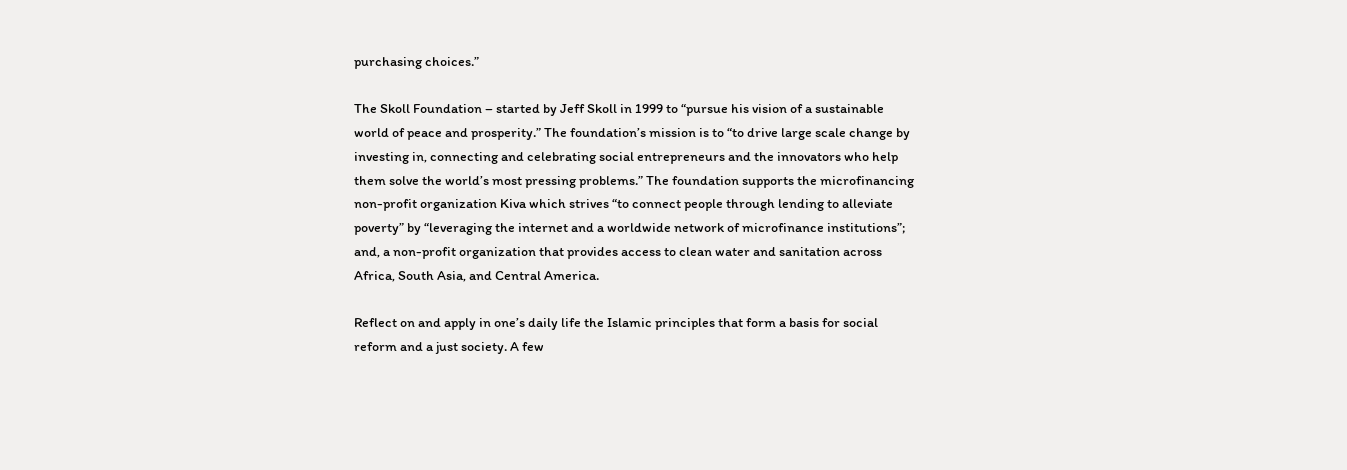purchasing choices.”

The Skoll Foundation – started by Jeff Skoll in 1999 to “pursue his vision of a sustainable world of peace and prosperity.” The foundation’s mission is to “to drive large scale change by investing in, connecting and celebrating social entrepreneurs and the innovators who help them solve the world’s most pressing problems.” The foundation supports the microfinancing non-profit organization Kiva which strives “to connect people through lending to alleviate poverty” by “leveraging the internet and a worldwide network of microfinance institutions”; and, a non-profit organization that provides access to clean water and sanitation across Africa, South Asia, and Central America.

Reflect on and apply in one’s daily life the Islamic principles that form a basis for social reform and a just society. A few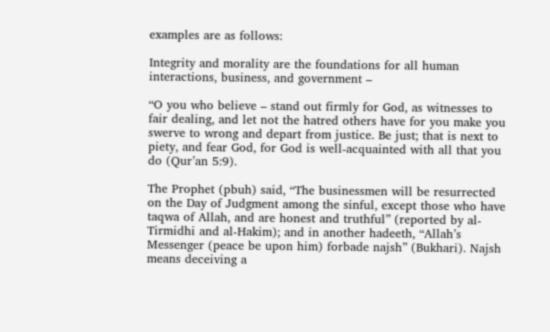examples are as follows:

Integrity and morality are the foundations for all human interactions, business, and government –

“O you who believe – stand out firmly for God, as witnesses to fair dealing, and let not the hatred others have for you make you swerve to wrong and depart from justice. Be just; that is next to piety, and fear God, for God is well-acquainted with all that you do (Qur’an 5:9).

The Prophet (pbuh) said, “The businessmen will be resurrected on the Day of Judgment among the sinful, except those who have taqwa of Allah, and are honest and truthful” (reported by al-Tirmidhi and al-Hakim); and in another hadeeth, “Allah’s Messenger (peace be upon him) forbade najsh” (Bukhari). Najsh means deceiving a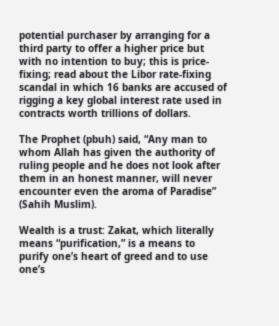potential purchaser by arranging for a third party to offer a higher price but with no intention to buy; this is price-fixing; read about the Libor rate-fixing scandal in which 16 banks are accused of rigging a key global interest rate used in contracts worth trillions of dollars.

The Prophet (pbuh) said, “Any man to whom Allah has given the authority of ruling people and he does not look after them in an honest manner, will never encounter even the aroma of Paradise” (Sahih Muslim).

Wealth is a trust: Zakat, which literally means “purification,” is a means to purify one’s heart of greed and to use one’s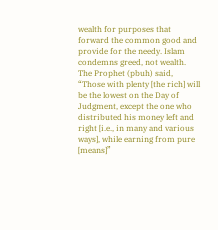wealth for purposes that forward the common good and provide for the needy. Islam condemns greed, not wealth. The Prophet (pbuh) said, “Those with plenty [the rich] will be the lowest on the Day of Judgment, except the one who distributed his money left and right [i.e., in many and various ways], while earning from pure [means]”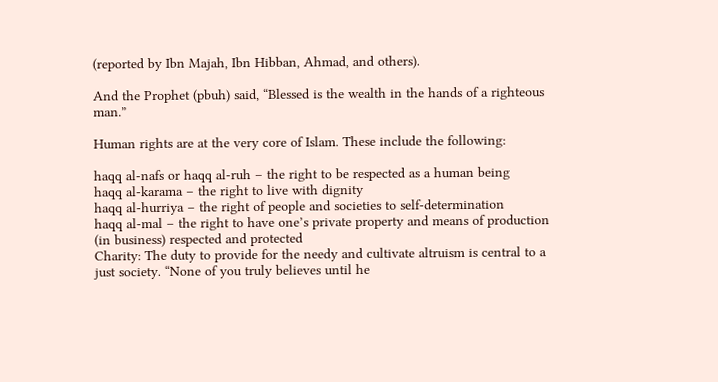(reported by Ibn Majah, Ibn Hibban, Ahmad, and others).

And the Prophet (pbuh) said, “Blessed is the wealth in the hands of a righteous man.”

Human rights are at the very core of Islam. These include the following:

haqq al-nafs or haqq al-ruh – the right to be respected as a human being
haqq al-karama – the right to live with dignity
haqq al-hurriya – the right of people and societies to self-determination
haqq al-mal – the right to have one’s private property and means of production (in business) respected and protected
Charity: The duty to provide for the needy and cultivate altruism is central to a just society. “None of you truly believes until he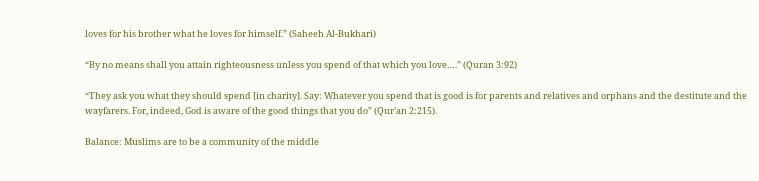loves for his brother what he loves for himself.” (Saheeh Al-Bukhari)

“By no means shall you attain righteousness unless you spend of that which you love….” (Quran 3:92)

“They ask you what they should spend [in charity]. Say: Whatever you spend that is good is for parents and relatives and orphans and the destitute and the wayfarers. For, indeed, God is aware of the good things that you do” (Qur’an 2:215).

Balance: Muslims are to be a community of the middle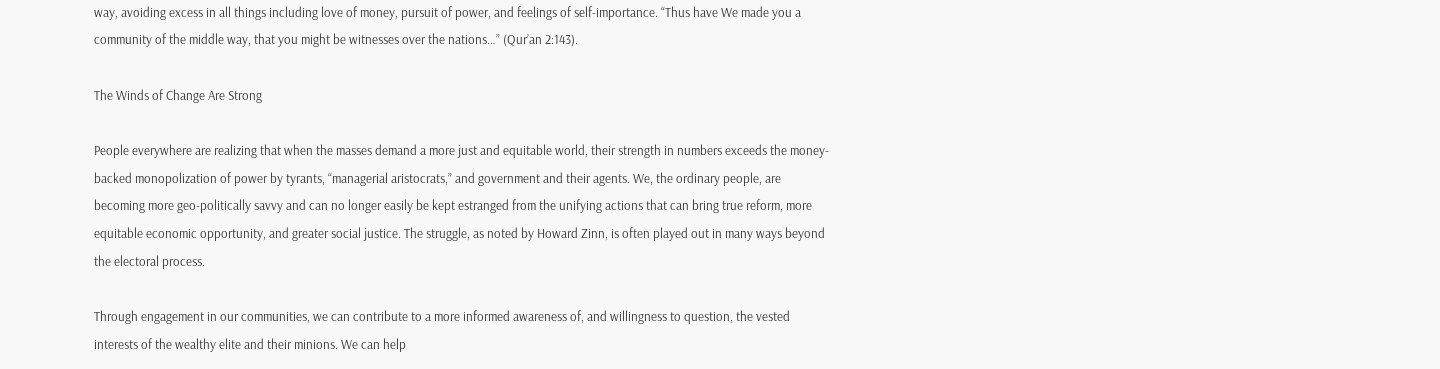way, avoiding excess in all things including love of money, pursuit of power, and feelings of self-importance. “Thus have We made you a community of the middle way, that you might be witnesses over the nations…” (Qur’an 2:143).

The Winds of Change Are Strong

People everywhere are realizing that when the masses demand a more just and equitable world, their strength in numbers exceeds the money-backed monopolization of power by tyrants, “managerial aristocrats,” and government and their agents. We, the ordinary people, are becoming more geo-politically savvy and can no longer easily be kept estranged from the unifying actions that can bring true reform, more equitable economic opportunity, and greater social justice. The struggle, as noted by Howard Zinn, is often played out in many ways beyond the electoral process.

Through engagement in our communities, we can contribute to a more informed awareness of, and willingness to question, the vested interests of the wealthy elite and their minions. We can help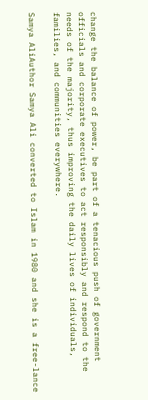change the balance of power, be part of a tenacious push of government officials and corporate executives to act responsibly and respond to the needs of the majority, thus improving the daily lives of individuals, families, and communities everywhere.

Samya AliAuthor Samya Ali converted to Islam in 1980 and she is a free-lance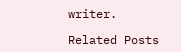writer.

Related Posts